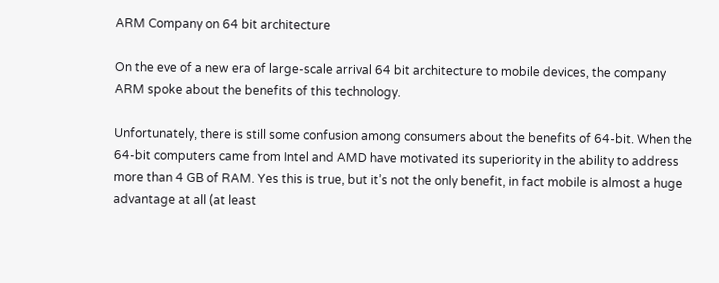ARM Company on 64 bit architecture

On the eve of a new era of large-scale arrival 64 bit architecture to mobile devices, the company ARM spoke about the benefits of this technology.

Unfortunately, there is still some confusion among consumers about the benefits of 64-bit. When the 64-bit computers came from Intel and AMD have motivated its superiority in the ability to address more than 4 GB of RAM. Yes this is true, but it’s not the only benefit, in fact mobile is almost a huge advantage at all (at least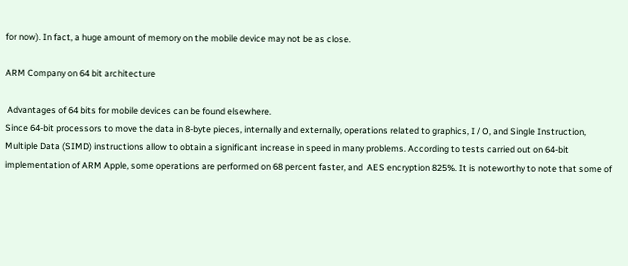for now). In fact, a huge amount of memory on the mobile device may not be as close.

ARM Company on 64 bit architecture

 Advantages of 64 bits for mobile devices can be found elsewhere.
Since 64-bit processors to move the data in 8-byte pieces, internally and externally, operations related to graphics, I / O, and Single Instruction, Multiple Data (SIMD) instructions allow to obtain a significant increase in speed in many problems. According to tests carried out on 64-bit implementation of ARM Apple, some operations are performed on 68 percent faster, and  AES encryption 825%. It is noteworthy to note that some of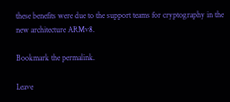these benefits were due to the support teams for cryptography in the new architecture ARMv8.

Bookmark the permalink.

Leave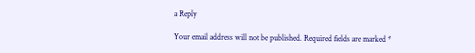a Reply

Your email address will not be published. Required fields are marked *